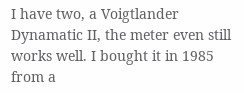I have two, a Voigtlander Dynamatic II, the meter even still works well. I bought it in 1985 from a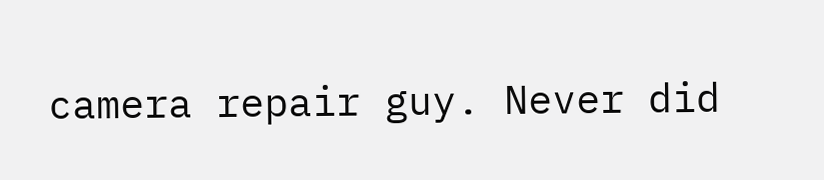camera repair guy. Never did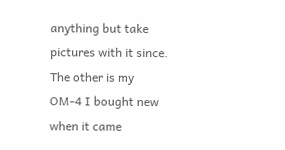anything but take pictures with it since. The other is my OM-4 I bought new when it came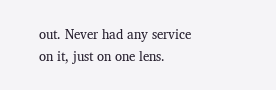out. Never had any service on it, just on one lens.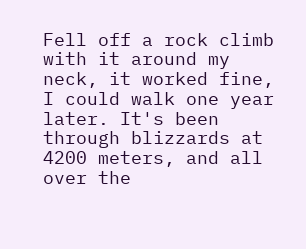Fell off a rock climb with it around my neck, it worked fine, I could walk one year later. It's been through blizzards at 4200 meters, and all over the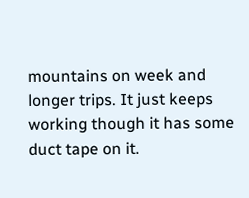mountains on week and longer trips. It just keeps working though it has some duct tape on it.